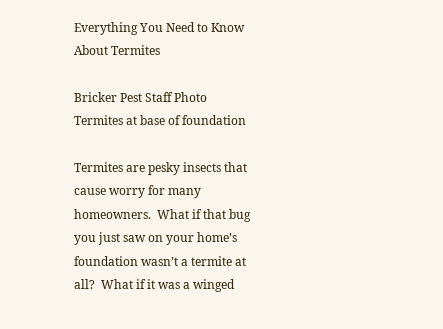Everything You Need to Know About Termites

Bricker Pest Staff Photo
Termites at base of foundation

Termites are pesky insects that cause worry for many homeowners.  What if that bug you just saw on your home’s foundation wasn’t a termite at all?  What if it was a winged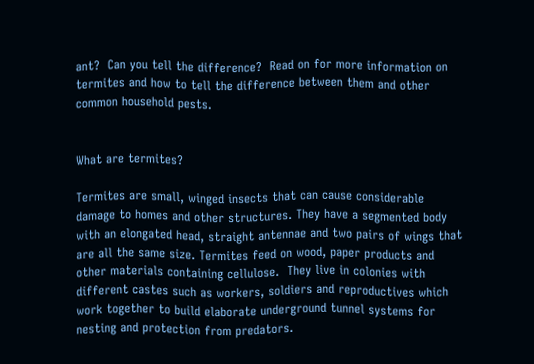ant?  Can you tell the difference?  Read on for more information on termites and how to tell the difference between them and other common household pests.


What are termites?

Termites are small, winged insects that can cause considerable damage to homes and other structures. They have a segmented body with an elongated head, straight antennae and two pairs of wings that are all the same size. Termites feed on wood, paper products and other materials containing cellulose.  They live in colonies with different castes such as workers, soldiers and reproductives which work together to build elaborate underground tunnel systems for nesting and protection from predators.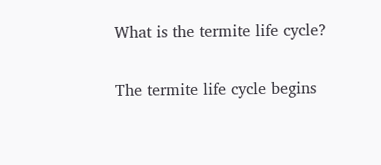What is the termite life cycle?

The termite life cycle begins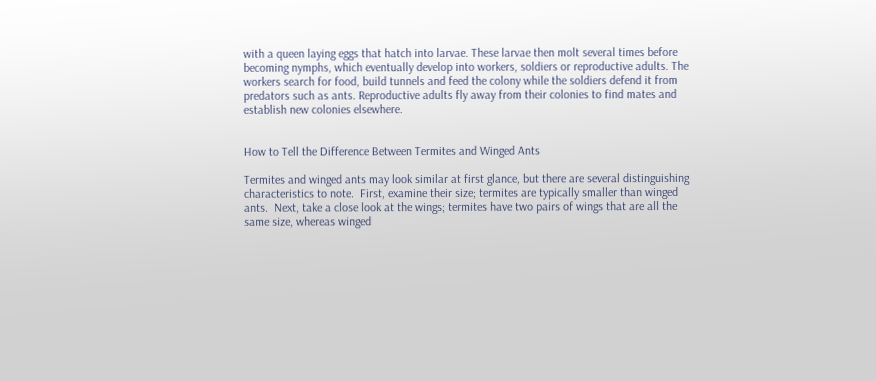with a queen laying eggs that hatch into larvae. These larvae then molt several times before becoming nymphs, which eventually develop into workers, soldiers or reproductive adults. The workers search for food, build tunnels and feed the colony while the soldiers defend it from predators such as ants. Reproductive adults fly away from their colonies to find mates and establish new colonies elsewhere.


How to Tell the Difference Between Termites and Winged Ants

Termites and winged ants may look similar at first glance, but there are several distinguishing characteristics to note.  First, examine their size; termites are typically smaller than winged ants.  Next, take a close look at the wings; termites have two pairs of wings that are all the same size, whereas winged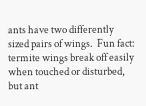ants have two differently sized pairs of wings.  Fun fact: termite wings break off easily when touched or disturbed, but ant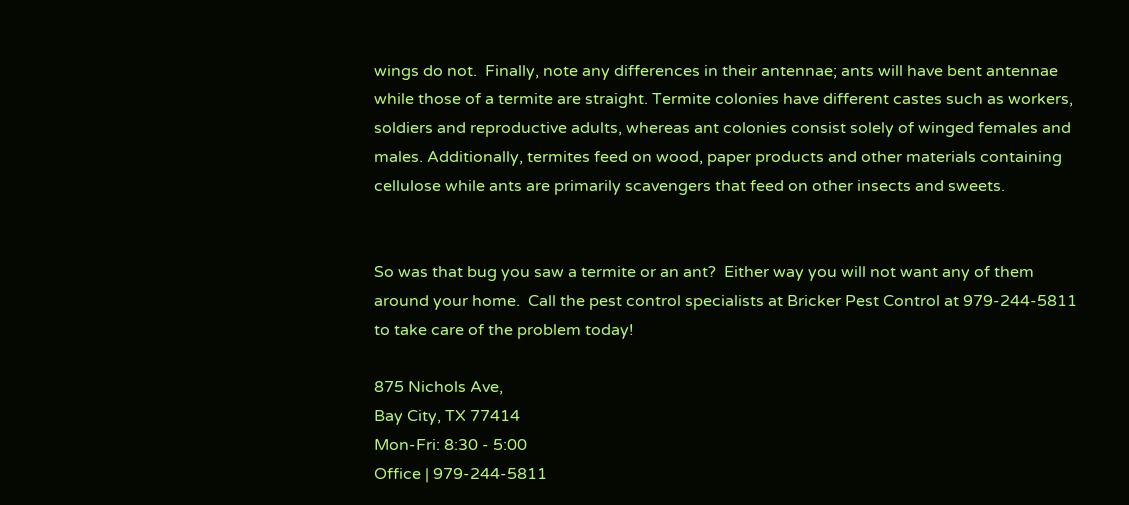wings do not.  Finally, note any differences in their antennae; ants will have bent antennae while those of a termite are straight. Termite colonies have different castes such as workers, soldiers and reproductive adults, whereas ant colonies consist solely of winged females and males. Additionally, termites feed on wood, paper products and other materials containing cellulose while ants are primarily scavengers that feed on other insects and sweets.


So was that bug you saw a termite or an ant?  Either way you will not want any of them around your home.  Call the pest control specialists at Bricker Pest Control at 979-244-5811 to take care of the problem today!

875 Nichols Ave,
Bay City, TX 77414
Mon-Fri: 8:30 - 5:00
Office | 979-244-5811